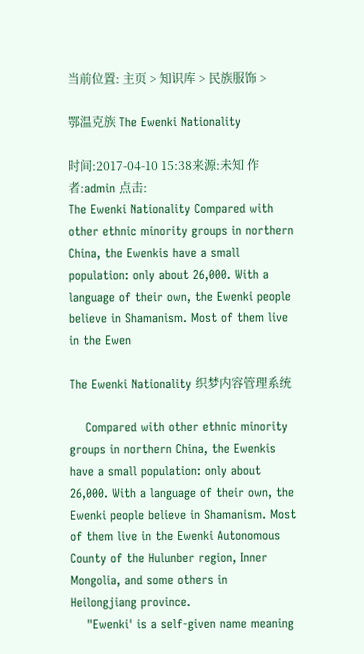当前位置: 主页 > 知识库 > 民族服饰 >

鄂温克族 The Ewenki Nationality

时间:2017-04-10 15:38来源:未知 作者:admin 点击:
The Ewenki Nationality Compared with other ethnic minority groups in northern China, the Ewenkis have a small population: only about 26,000. With a language of their own, the Ewenki people believe in Shamanism. Most of them live in the Ewen

The Ewenki Nationality 织梦内容管理系统

    Compared with other ethnic minority groups in northern China, the Ewenkis have a small population: only about 26,000. With a language of their own, the Ewenki people believe in Shamanism. Most of them live in the Ewenki Autonomous County of the Hulunber region, Inner Mongolia, and some others in Heilongjiang province.
    "Ewenki' is a self-given name meaning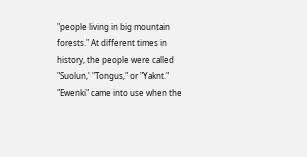"people living in big mountain forests." At different times in history, the people were called "Suolun,' "Tongus," or "Yaknt." "Ewenki" came into use when the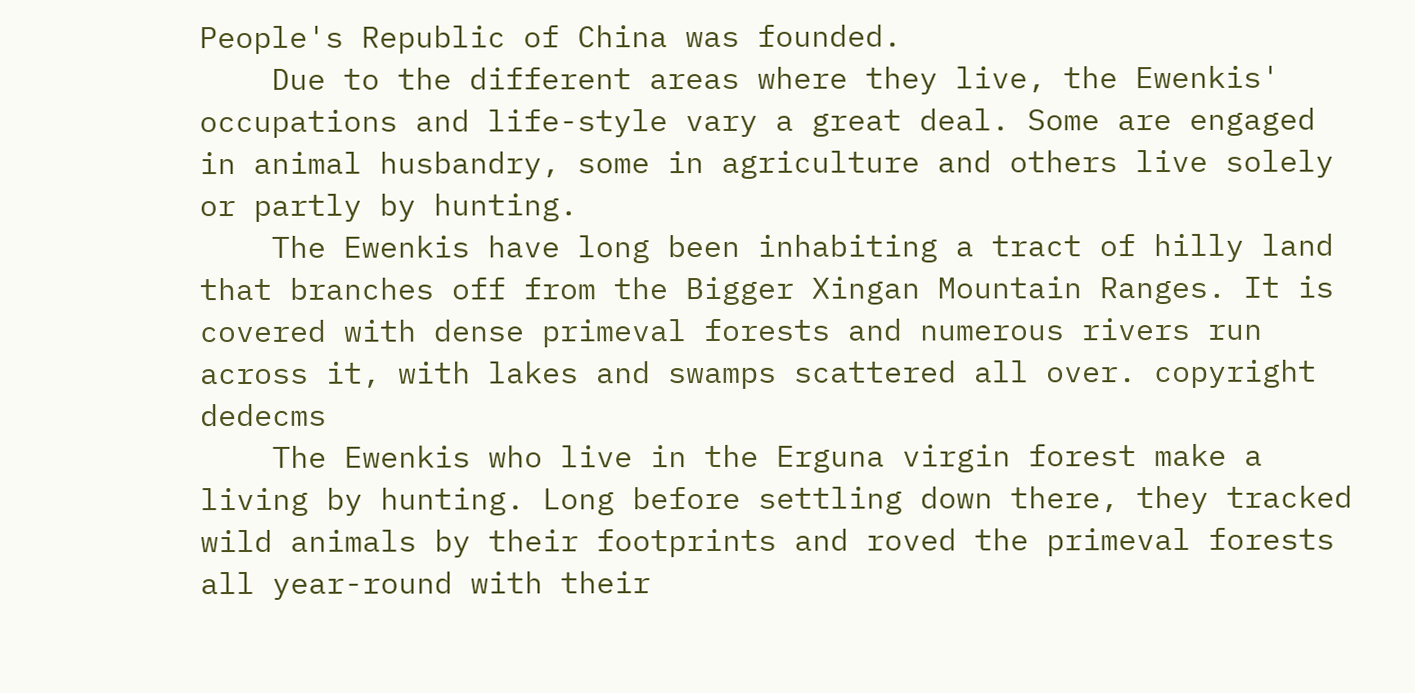People's Republic of China was founded.
    Due to the different areas where they live, the Ewenkis' occupations and life-style vary a great deal. Some are engaged in animal husbandry, some in agriculture and others live solely or partly by hunting.
    The Ewenkis have long been inhabiting a tract of hilly land that branches off from the Bigger Xingan Mountain Ranges. It is covered with dense primeval forests and numerous rivers run across it, with lakes and swamps scattered all over. copyright dedecms
    The Ewenkis who live in the Erguna virgin forest make a living by hunting. Long before settling down there, they tracked wild animals by their footprints and roved the primeval forests all year-round with their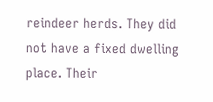reindeer herds. They did not have a fixed dwelling place. Their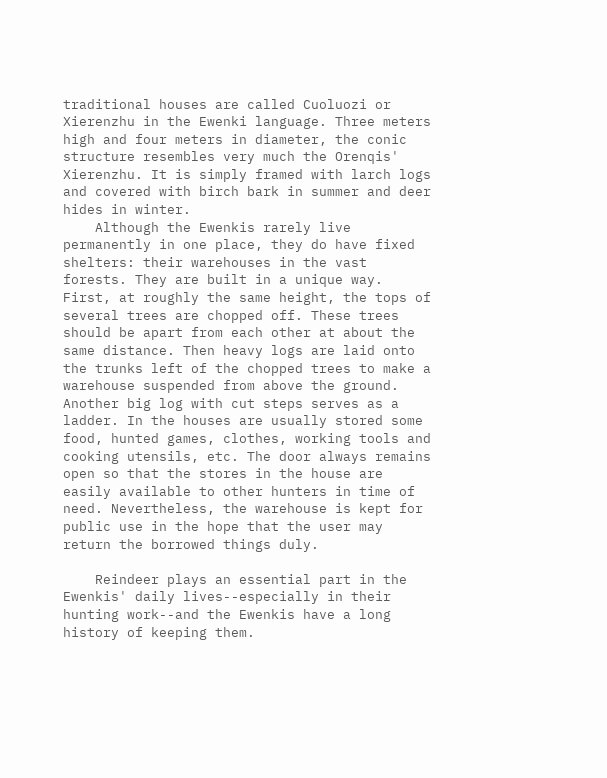traditional houses are called Cuoluozi or Xierenzhu in the Ewenki language. Three meters high and four meters in diameter, the conic structure resembles very much the Orenqis' Xierenzhu. It is simply framed with larch logs and covered with birch bark in summer and deer hides in winter.
    Although the Ewenkis rarely live permanently in one place, they do have fixed shelters: their warehouses in the vast forests. They are built in a unique way. First, at roughly the same height, the tops of several trees are chopped off. These trees should be apart from each other at about the same distance. Then heavy logs are laid onto the trunks left of the chopped trees to make a warehouse suspended from above the ground. Another big log with cut steps serves as a ladder. In the houses are usually stored some food, hunted games, clothes, working tools and cooking utensils, etc. The door always remains open so that the stores in the house are easily available to other hunters in time of need. Nevertheless, the warehouse is kept for public use in the hope that the user may return the borrowed things duly.

    Reindeer plays an essential part in the Ewenkis' daily lives--especially in their hunting work--and the Ewenkis have a long history of keeping them.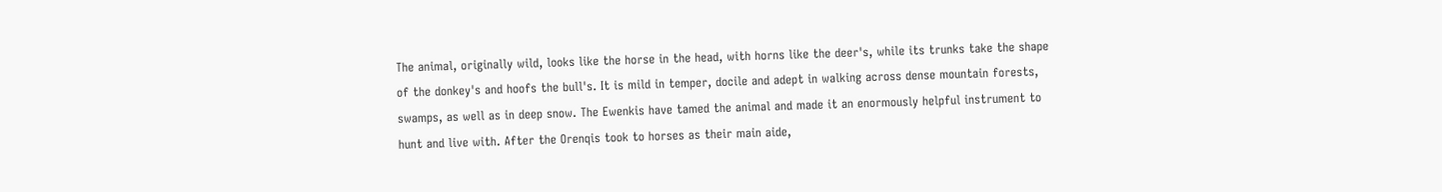The animal, originally wild, looks like the horse in the head, with horns like the deer's, while its trunks take the shape of the donkey's and hoofs the bull's. It is mild in temper, docile and adept in walking across dense mountain forests, swamps, as well as in deep snow. The Ewenkis have tamed the animal and made it an enormously helpful instrument to hunt and live with. After the Orenqis took to horses as their main aide,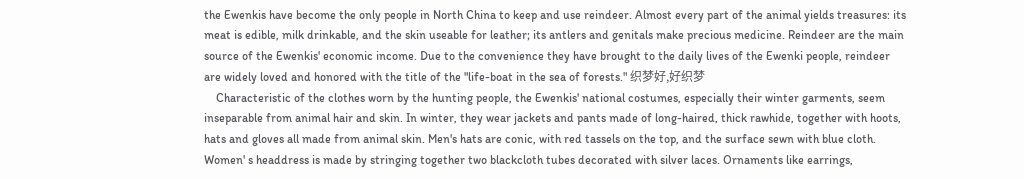the Ewenkis have become the only people in North China to keep and use reindeer. Almost every part of the animal yields treasures: its meat is edible, milk drinkable, and the skin useable for leather; its antlers and genitals make precious medicine. Reindeer are the main source of the Ewenkis' economic income. Due to the convenience they have brought to the daily lives of the Ewenki people, reindeer are widely loved and honored with the title of the "life-boat in the sea of forests." 织梦好,好织梦
    Characteristic of the clothes worn by the hunting people, the Ewenkis' national costumes, especially their winter garments, seem inseparable from animal hair and skin. In winter, they wear jackets and pants made of long-haired, thick rawhide, together with hoots, hats and gloves all made from animal skin. Men's hats are conic, with red tassels on the top, and the surface sewn with blue cloth. Women' s headdress is made by stringing together two blackcloth tubes decorated with silver laces. Ornaments like earrings,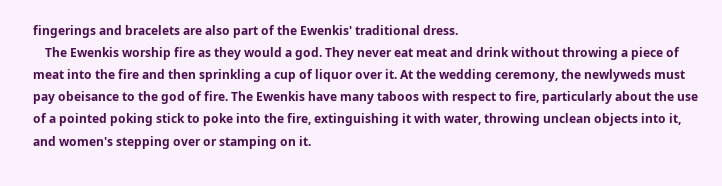fingerings and bracelets are also part of the Ewenkis' traditional dress.
    The Ewenkis worship fire as they would a god. They never eat meat and drink without throwing a piece of meat into the fire and then sprinkling a cup of liquor over it. At the wedding ceremony, the newlyweds must pay obeisance to the god of fire. The Ewenkis have many taboos with respect to fire, particularly about the use of a pointed poking stick to poke into the fire, extinguishing it with water, throwing unclean objects into it, and women's stepping over or stamping on it.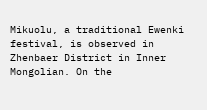Mikuolu, a traditional Ewenki festival, is observed in Zhenbaer District in Inner Mongolian. On the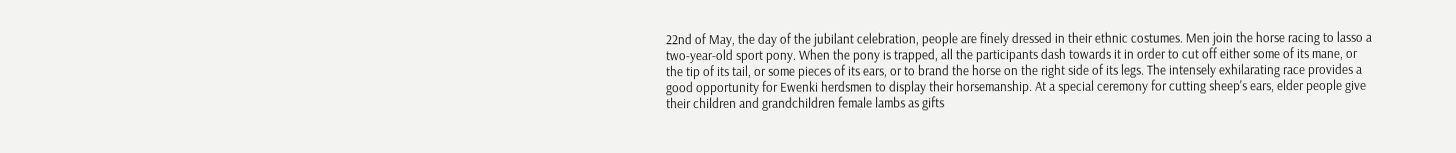22nd of May, the day of the jubilant celebration, people are finely dressed in their ethnic costumes. Men join the horse racing to lasso a two-year-old sport pony. When the pony is trapped, all the participants dash towards it in order to cut off either some of its mane, or the tip of its tail, or some pieces of its ears, or to brand the horse on the right side of its legs. The intensely exhilarating race provides a good opportunity for Ewenki herdsmen to display their horsemanship. At a special ceremony for cutting sheep's ears, elder people give their children and grandchildren female lambs as gifts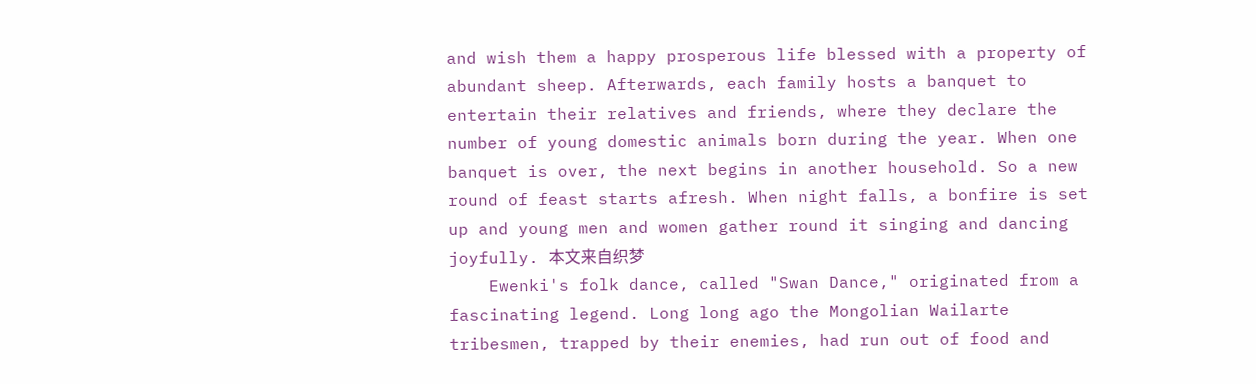and wish them a happy prosperous life blessed with a property of abundant sheep. Afterwards, each family hosts a banquet to entertain their relatives and friends, where they declare the number of young domestic animals born during the year. When one banquet is over, the next begins in another household. So a new round of feast starts afresh. When night falls, a bonfire is set up and young men and women gather round it singing and dancing joyfully. 本文来自织梦
    Ewenki's folk dance, called "Swan Dance," originated from a fascinating legend. Long long ago the Mongolian Wailarte tribesmen, trapped by their enemies, had run out of food and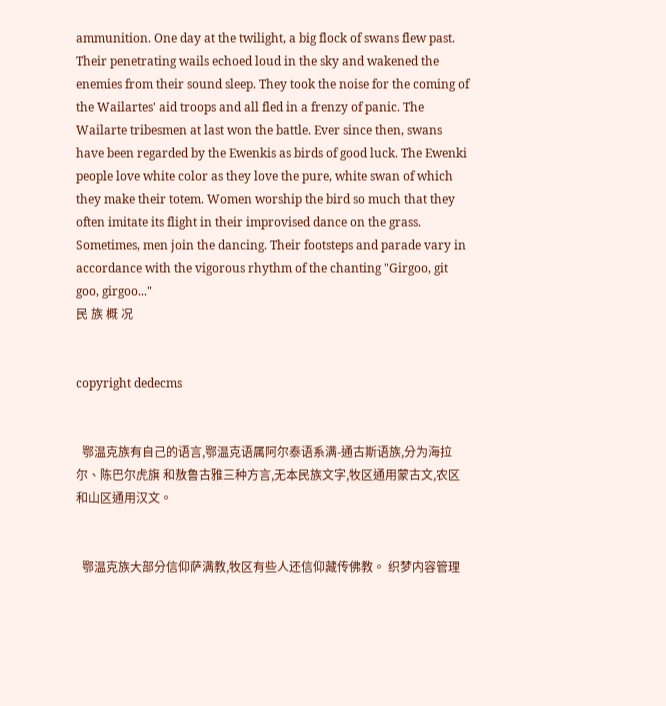ammunition. One day at the twilight, a big flock of swans flew past. Their penetrating wails echoed loud in the sky and wakened the enemies from their sound sleep. They took the noise for the coming of the Wailartes' aid troops and all fled in a frenzy of panic. The Wailarte tribesmen at last won the battle. Ever since then, swans have been regarded by the Ewenkis as birds of good luck. The Ewenki people love white color as they love the pure, white swan of which they make their totem. Women worship the bird so much that they often imitate its flight in their improvised dance on the grass. Sometimes, men join the dancing. Their footsteps and parade vary in accordance with the vigorous rhythm of the chanting "Girgoo, git goo, girgoo..."
民 族 概 况


copyright dedecms


  鄂温克族有自己的语言,鄂温克语属阿尔泰语系满-通古斯语族,分为海拉尔、陈巴尔虎旗 和敖鲁古雅三种方言,无本民族文字,牧区通用蒙古文,农区和山区通用汉文。


  鄂温克族大部分信仰萨满教,牧区有些人还信仰藏传佛教。 织梦内容管理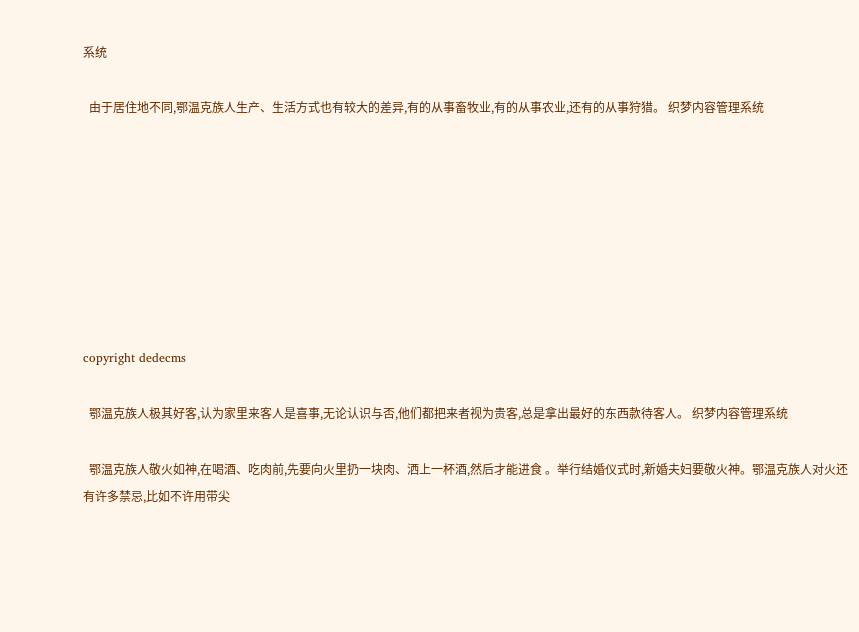系统

  由于居住地不同,鄂温克族人生产、生活方式也有较大的差异,有的从事畜牧业,有的从事农业,还有的从事狩猎。 织梦内容管理系统








copyright dedecms

  鄂温克族人极其好客,认为家里来客人是喜事,无论认识与否,他们都把来者视为贵客,总是拿出最好的东西款待客人。 织梦内容管理系统

  鄂温克族人敬火如神,在喝酒、吃肉前,先要向火里扔一块肉、洒上一杯酒,然后才能进食 。举行结婚仪式时,新婚夫妇要敬火神。鄂温克族人对火还有许多禁忌,比如不许用带尖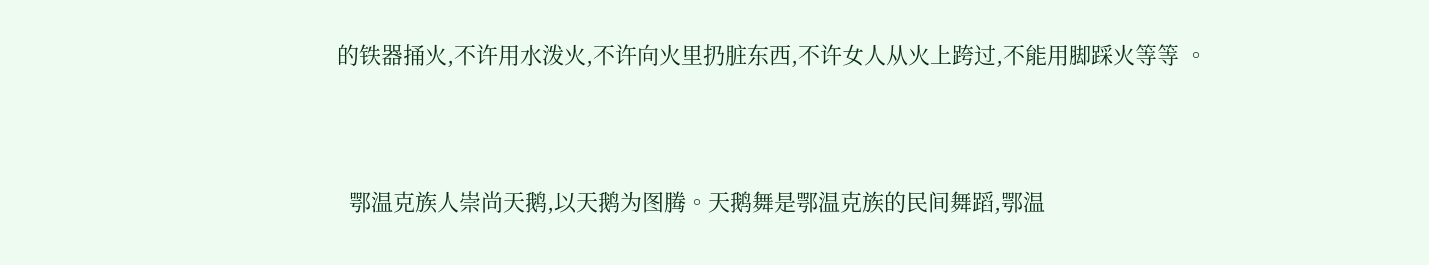的铁器捅火,不许用水泼火,不许向火里扔脏东西,不许女人从火上跨过,不能用脚踩火等等 。




  鄂温克族人崇尚天鹅,以天鹅为图腾。天鹅舞是鄂温克族的民间舞蹈,鄂温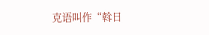克语叫作“斡日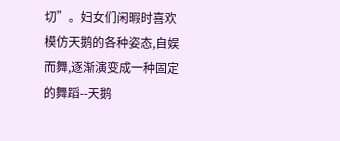切”。妇女们闲暇时喜欢模仿天鹅的各种姿态,自娱而舞,逐渐演变成一种固定的舞蹈--天鹅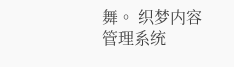舞。 织梦内容管理系统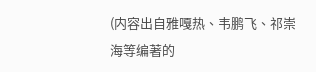(内容出自雅嘎热、韦鹏飞、祁崇海等编著的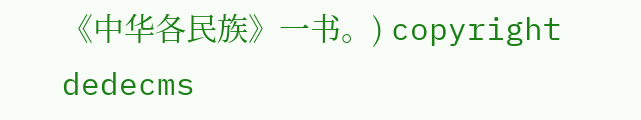《中华各民族》一书。) copyright dedecms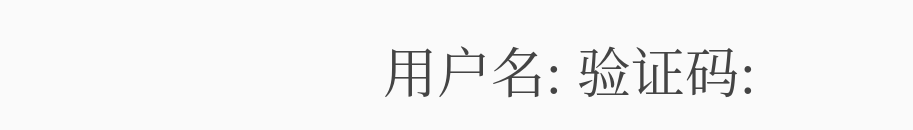用户名: 验证码: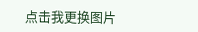点击我更换图片